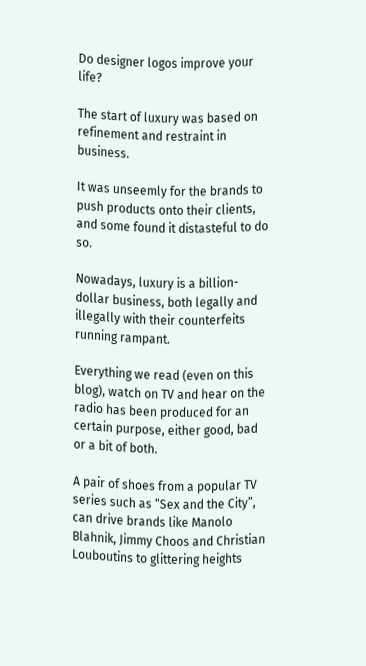Do designer logos improve your life?

The start of luxury was based on refinement and restraint in business.

It was unseemly for the brands to push products onto their clients, and some found it distasteful to do so.

Nowadays, luxury is a billion-dollar business, both legally and illegally with their counterfeits running rampant.

Everything we read (even on this blog), watch on TV and hear on the radio has been produced for an certain purpose, either good, bad or a bit of both.

A pair of shoes from a popular TV series such as “Sex and the City”, can drive brands like Manolo Blahnik, Jimmy Choos and Christian Louboutins to glittering heights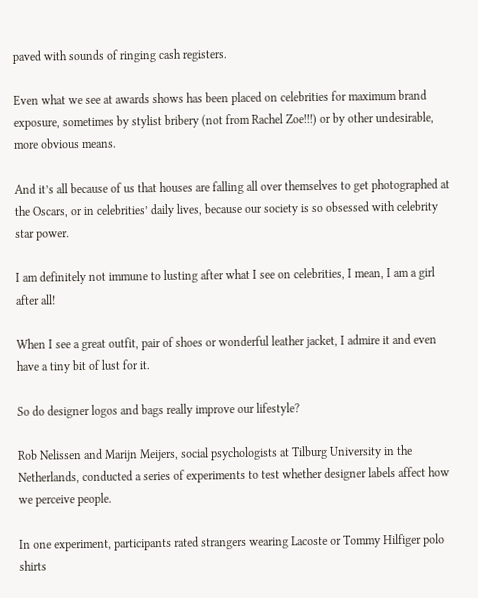paved with sounds of ringing cash registers.

Even what we see at awards shows has been placed on celebrities for maximum brand exposure, sometimes by stylist bribery (not from Rachel Zoe!!!) or by other undesirable, more obvious means.

And it’s all because of us that houses are falling all over themselves to get photographed at the Oscars, or in celebrities’ daily lives, because our society is so obsessed with celebrity star power.

I am definitely not immune to lusting after what I see on celebrities, I mean, I am a girl after all!

When I see a great outfit, pair of shoes or wonderful leather jacket, I admire it and even have a tiny bit of lust for it.

So do designer logos and bags really improve our lifestyle?

Rob Nelissen and Marijn Meijers, social psychologists at Tilburg University in the Netherlands, conducted a series of experiments to test whether designer labels affect how we perceive people.

In one experiment, participants rated strangers wearing Lacoste or Tommy Hilfiger polo shirts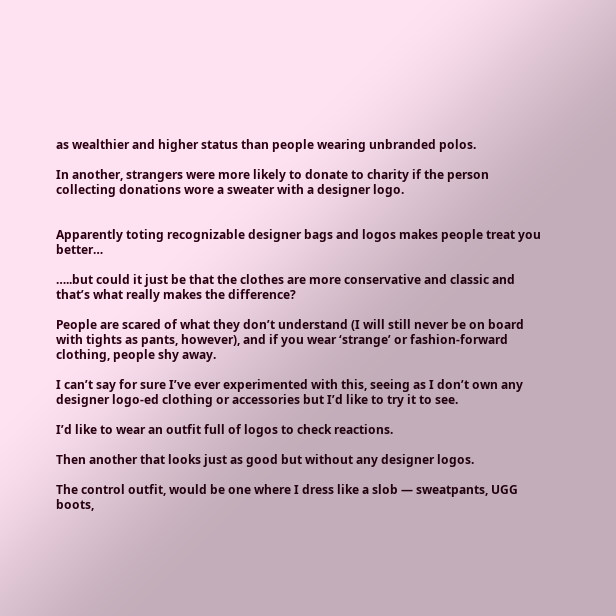as wealthier and higher status than people wearing unbranded polos.

In another, strangers were more likely to donate to charity if the person collecting donations wore a sweater with a designer logo.


Apparently toting recognizable designer bags and logos makes people treat you better…

…..but could it just be that the clothes are more conservative and classic and that’s what really makes the difference?

People are scared of what they don’t understand (I will still never be on board with tights as pants, however), and if you wear ‘strange’ or fashion-forward clothing, people shy away.

I can’t say for sure I’ve ever experimented with this, seeing as I don’t own any designer logo-ed clothing or accessories but I’d like to try it to see.

I’d like to wear an outfit full of logos to check reactions.

Then another that looks just as good but without any designer logos.

The control outfit, would be one where I dress like a slob — sweatpants, UGG boots,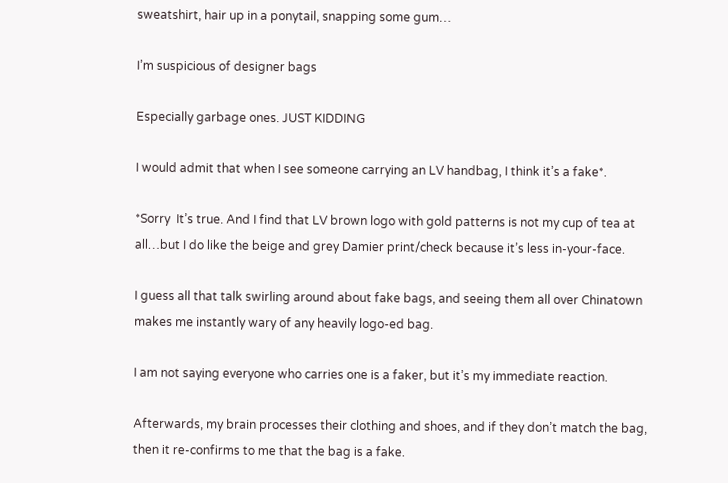sweatshirt, hair up in a ponytail, snapping some gum…

I’m suspicious of designer bags

Especially garbage ones. JUST KIDDING

I would admit that when I see someone carrying an LV handbag, I think it’s a fake*.

*Sorry  It’s true. And I find that LV brown logo with gold patterns is not my cup of tea at all…but I do like the beige and grey Damier print/check because it’s less in-your-face.

I guess all that talk swirling around about fake bags, and seeing them all over Chinatown makes me instantly wary of any heavily logo-ed bag.

I am not saying everyone who carries one is a faker, but it’s my immediate reaction.

Afterwards, my brain processes their clothing and shoes, and if they don’t match the bag, then it re-confirms to me that the bag is a fake.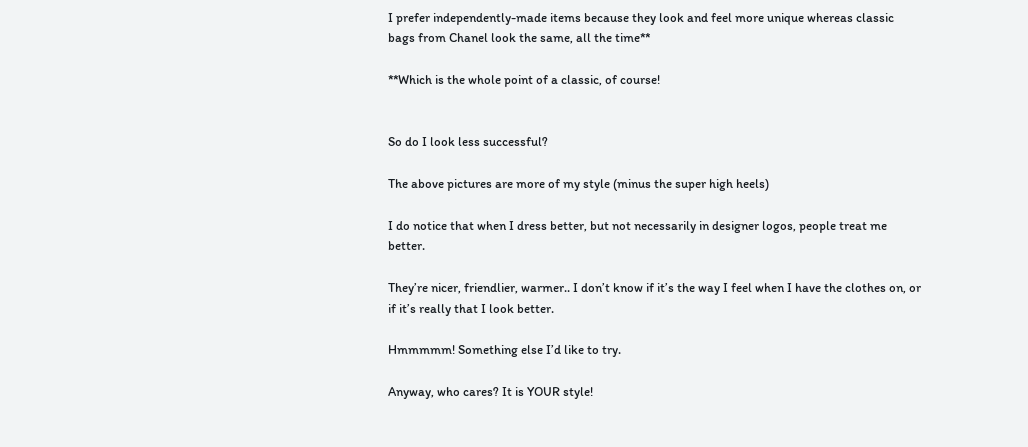I prefer independently-made items because they look and feel more unique whereas classic bags from Chanel look the same, all the time**

**Which is the whole point of a classic, of course!


So do I look less successful?

The above pictures are more of my style (minus the super high heels)

I do notice that when I dress better, but not necessarily in designer logos, people treat me better.

They’re nicer, friendlier, warmer.. I don’t know if it’s the way I feel when I have the clothes on, or if it’s really that I look better.

Hmmmmm! Something else I’d like to try.

Anyway, who cares? It is YOUR style!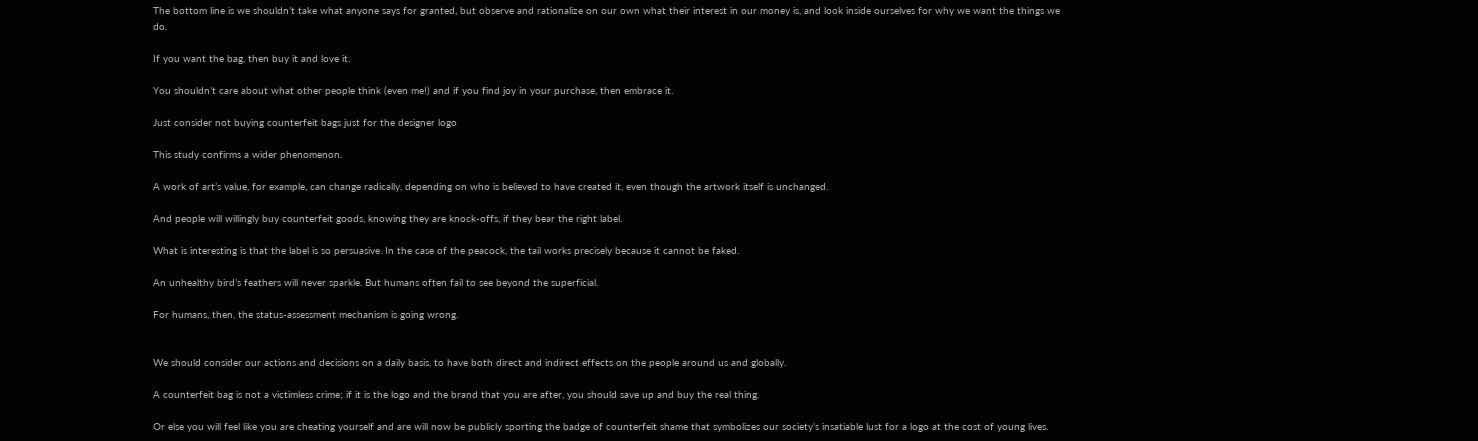The bottom line is we shouldn’t take what anyone says for granted, but observe and rationalize on our own what their interest in our money is, and look inside ourselves for why we want the things we do.

If you want the bag, then buy it and love it.

You shouldn’t care about what other people think (even me!) and if you find joy in your purchase, then embrace it.

Just consider not buying counterfeit bags just for the designer logo

This study confirms a wider phenomenon.

A work of art’s value, for example, can change radically, depending on who is believed to have created it, even though the artwork itself is unchanged.

And people will willingly buy counterfeit goods, knowing they are knock-offs, if they bear the right label.

What is interesting is that the label is so persuasive. In the case of the peacock, the tail works precisely because it cannot be faked.

An unhealthy bird’s feathers will never sparkle. But humans often fail to see beyond the superficial.

For humans, then, the status-assessment mechanism is going wrong.


We should consider our actions and decisions on a daily basis, to have both direct and indirect effects on the people around us and globally.

A counterfeit bag is not a victimless crime; if it is the logo and the brand that you are after, you should save up and buy the real thing.

Or else you will feel like you are cheating yourself and are will now be publicly sporting the badge of counterfeit shame that symbolizes our society’s insatiable lust for a logo at the cost of young lives.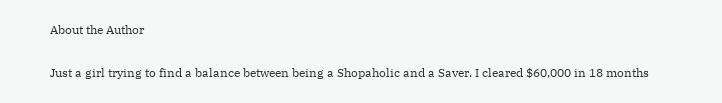About the Author

Just a girl trying to find a balance between being a Shopaholic and a Saver. I cleared $60,000 in 18 months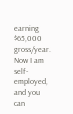earning $65,000 gross/year. Now I am self-employed, and you can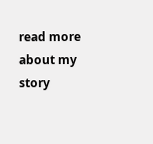read more about my story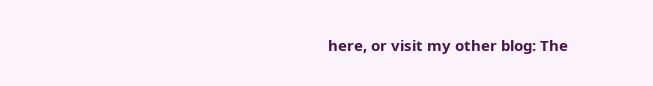here, or visit my other blog: The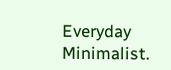Everyday Minimalist.